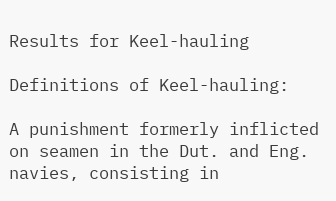Results for Keel-hauling

Definitions of Keel-hauling:

A punishment formerly inflicted on seamen in the Dut. and Eng. navies, consisting in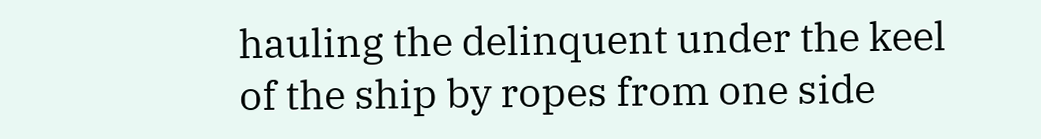hauling the delinquent under the keel of the ship by ropes from one side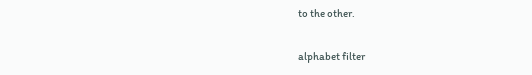to the other.

alphabet filter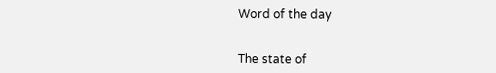Word of the day


The state of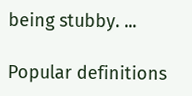being stubby. ...

Popular definitions